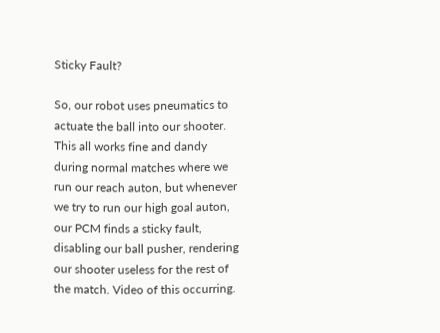Sticky Fault?

So, our robot uses pneumatics to actuate the ball into our shooter. This all works fine and dandy during normal matches where we run our reach auton, but whenever we try to run our high goal auton, our PCM finds a sticky fault, disabling our ball pusher, rendering our shooter useless for the rest of the match. Video of this occurring.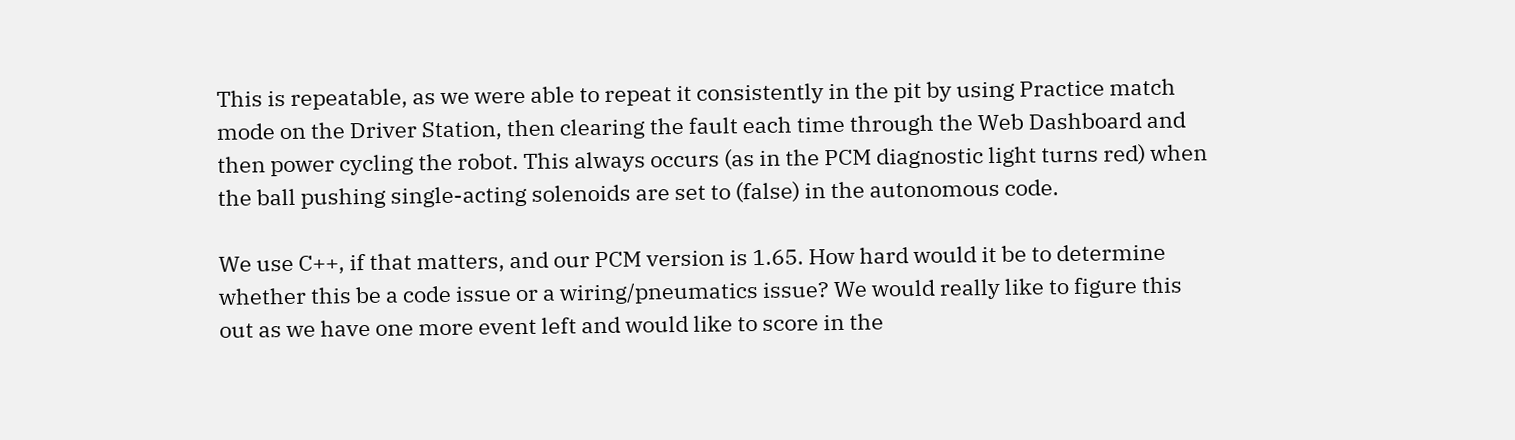This is repeatable, as we were able to repeat it consistently in the pit by using Practice match mode on the Driver Station, then clearing the fault each time through the Web Dashboard and then power cycling the robot. This always occurs (as in the PCM diagnostic light turns red) when the ball pushing single-acting solenoids are set to (false) in the autonomous code.

We use C++, if that matters, and our PCM version is 1.65. How hard would it be to determine whether this be a code issue or a wiring/pneumatics issue? We would really like to figure this out as we have one more event left and would like to score in the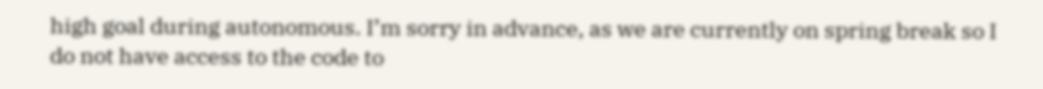high goal during autonomous. I’m sorry in advance, as we are currently on spring break so I do not have access to the code to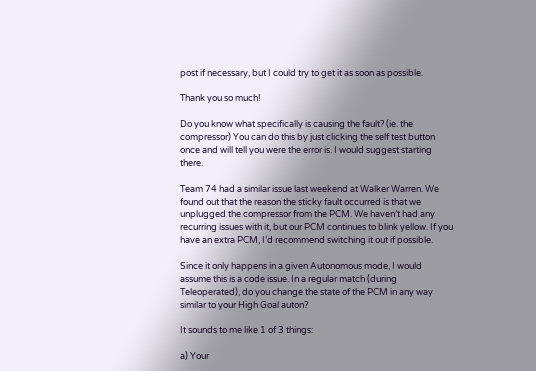post if necessary, but I could try to get it as soon as possible.

Thank you so much!

Do you know what specifically is causing the fault? (ie. the compressor) You can do this by just clicking the self test button once and will tell you were the error is. I would suggest starting there.

Team 74 had a similar issue last weekend at Walker Warren. We found out that the reason the sticky fault occurred is that we unplugged the compressor from the PCM. We haven’t had any recurring issues with it, but our PCM continues to blink yellow. If you have an extra PCM, I’d recommend switching it out if possible.

Since it only happens in a given Autonomous mode, I would assume this is a code issue. In a regular match (during Teleoperated), do you change the state of the PCM in any way similar to your High Goal auton?

It sounds to me like 1 of 3 things:

a) Your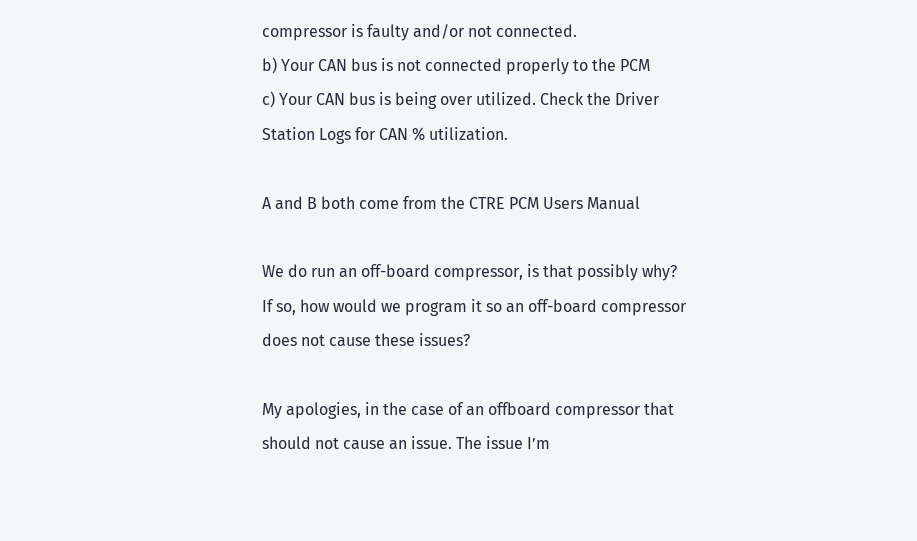compressor is faulty and/or not connected.
b) Your CAN bus is not connected properly to the PCM
c) Your CAN bus is being over utilized. Check the Driver Station Logs for CAN % utilization.

A and B both come from the CTRE PCM Users Manual

We do run an off-board compressor, is that possibly why? If so, how would we program it so an off-board compressor does not cause these issues?

My apologies, in the case of an offboard compressor that should not cause an issue. The issue I’m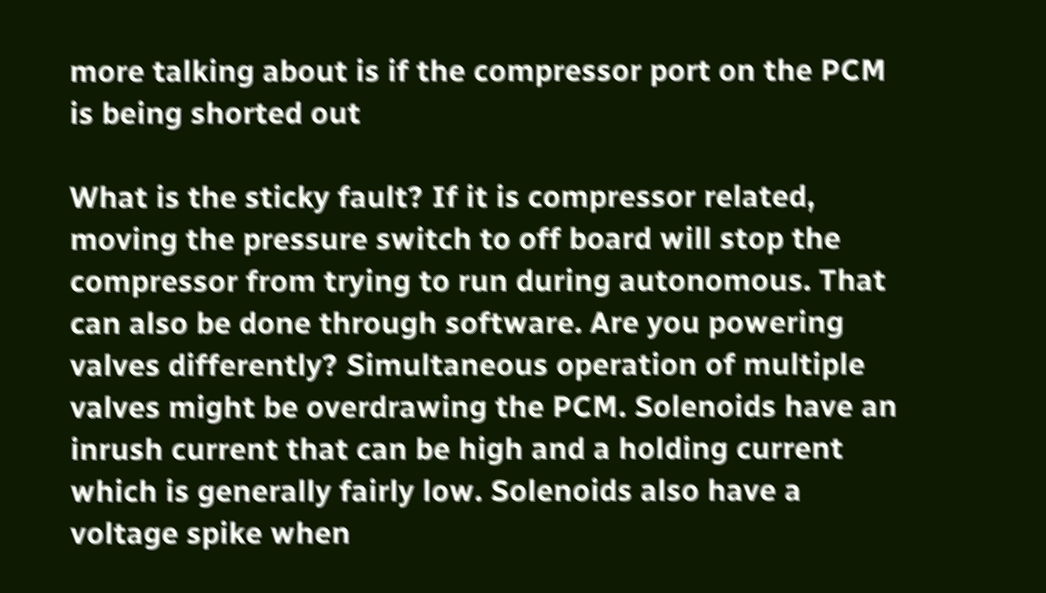more talking about is if the compressor port on the PCM is being shorted out

What is the sticky fault? If it is compressor related, moving the pressure switch to off board will stop the compressor from trying to run during autonomous. That can also be done through software. Are you powering valves differently? Simultaneous operation of multiple valves might be overdrawing the PCM. Solenoids have an inrush current that can be high and a holding current which is generally fairly low. Solenoids also have a voltage spike when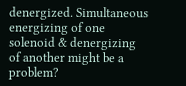denergized. Simultaneous energizing of one solenoid & denergizing of another might be a problem?